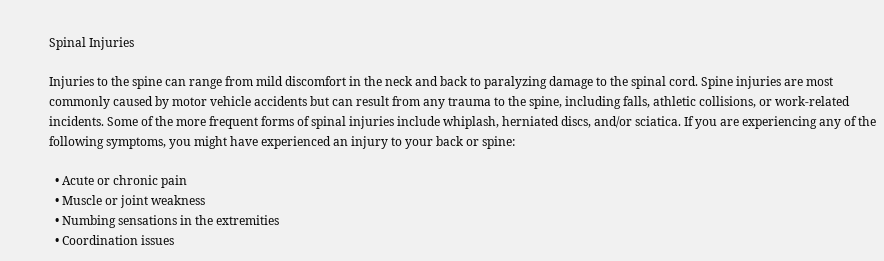Spinal Injuries

Injuries to the spine can range from mild discomfort in the neck and back to paralyzing damage to the spinal cord. Spine injuries are most commonly caused by motor vehicle accidents but can result from any trauma to the spine, including falls, athletic collisions, or work-related incidents. Some of the more frequent forms of spinal injuries include whiplash, herniated discs, and/or sciatica. If you are experiencing any of the following symptoms, you might have experienced an injury to your back or spine:

  • Acute or chronic pain
  • Muscle or joint weakness
  • Numbing sensations in the extremities
  • Coordination issues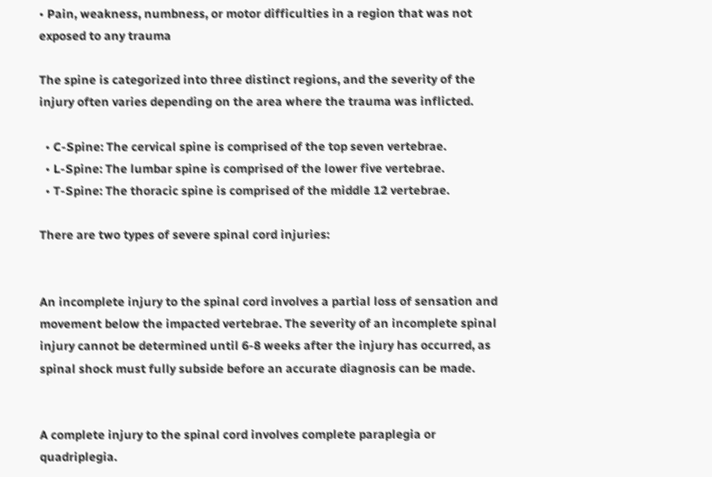• Pain, weakness, numbness, or motor difficulties in a region that was not exposed to any trauma

The spine is categorized into three distinct regions, and the severity of the injury often varies depending on the area where the trauma was inflicted.

  • C-Spine: The cervical spine is comprised of the top seven vertebrae.
  • L-Spine: The lumbar spine is comprised of the lower five vertebrae.
  • T-Spine: The thoracic spine is comprised of the middle 12 vertebrae.

There are two types of severe spinal cord injuries:


An incomplete injury to the spinal cord involves a partial loss of sensation and movement below the impacted vertebrae. The severity of an incomplete spinal injury cannot be determined until 6-8 weeks after the injury has occurred, as spinal shock must fully subside before an accurate diagnosis can be made.


A complete injury to the spinal cord involves complete paraplegia or quadriplegia.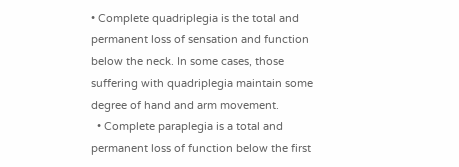• Complete quadriplegia is the total and permanent loss of sensation and function below the neck. In some cases, those suffering with quadriplegia maintain some degree of hand and arm movement.
  • Complete paraplegia is a total and permanent loss of function below the first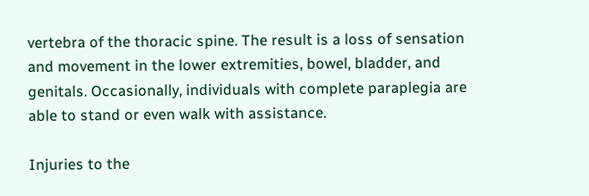vertebra of the thoracic spine. The result is a loss of sensation and movement in the lower extremities, bowel, bladder, and genitals. Occasionally, individuals with complete paraplegia are able to stand or even walk with assistance.

Injuries to the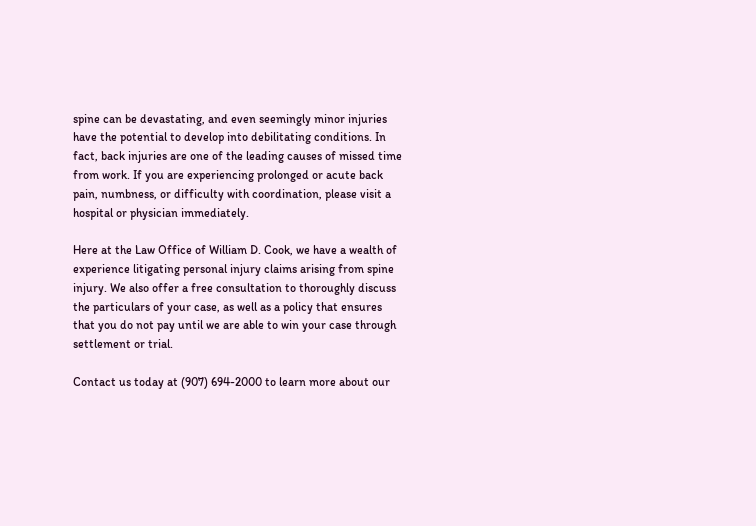spine can be devastating, and even seemingly minor injuries have the potential to develop into debilitating conditions. In fact, back injuries are one of the leading causes of missed time from work. If you are experiencing prolonged or acute back pain, numbness, or difficulty with coordination, please visit a hospital or physician immediately.

Here at the Law Office of William D. Cook, we have a wealth of experience litigating personal injury claims arising from spine injury. We also offer a free consultation to thoroughly discuss the particulars of your case, as well as a policy that ensures that you do not pay until we are able to win your case through settlement or trial.

Contact us today at (907) 694-2000 to learn more about our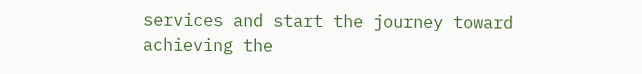services and start the journey toward achieving the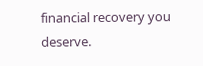financial recovery you deserve.